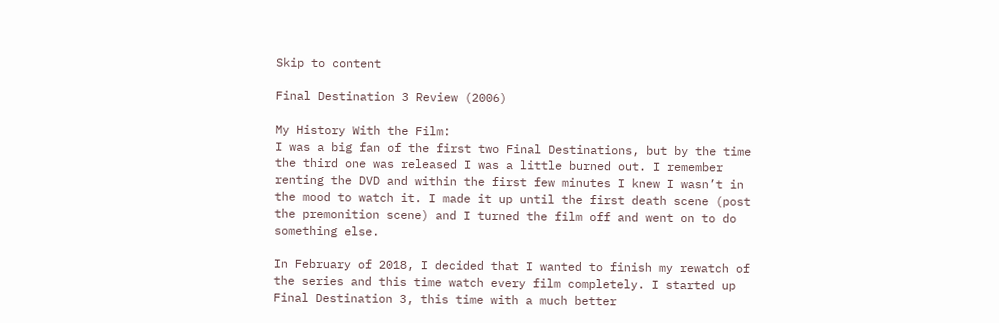Skip to content

Final Destination 3 Review (2006)

My History With the Film:
I was a big fan of the first two Final Destinations, but by the time the third one was released I was a little burned out. I remember renting the DVD and within the first few minutes I knew I wasn’t in the mood to watch it. I made it up until the first death scene (post the premonition scene) and I turned the film off and went on to do something else.

In February of 2018, I decided that I wanted to finish my rewatch of the series and this time watch every film completely. I started up Final Destination 3, this time with a much better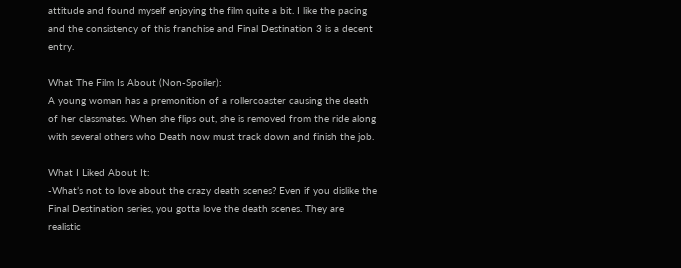attitude and found myself enjoying the film quite a bit. I like the pacing and the consistency of this franchise and Final Destination 3 is a decent entry.

What The Film Is About (Non-Spoiler):
A young woman has a premonition of a rollercoaster causing the death of her classmates. When she flips out, she is removed from the ride along with several others who Death now must track down and finish the job.

What I Liked About It:
-What’s not to love about the crazy death scenes? Even if you dislike the Final Destination series, you gotta love the death scenes. They are realistic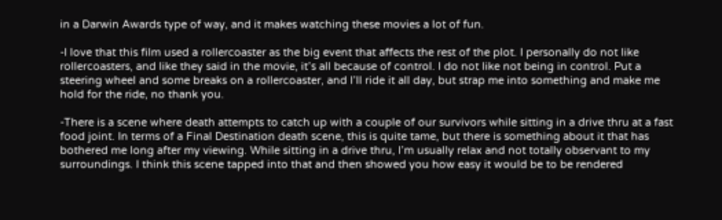in a Darwin Awards type of way, and it makes watching these movies a lot of fun.

-I love that this film used a rollercoaster as the big event that affects the rest of the plot. I personally do not like rollercoasters, and like they said in the movie, it’s all because of control. I do not like not being in control. Put a steering wheel and some breaks on a rollercoaster, and I’ll ride it all day, but strap me into something and make me hold for the ride, no thank you.

-There is a scene where death attempts to catch up with a couple of our survivors while sitting in a drive thru at a fast food joint. In terms of a Final Destination death scene, this is quite tame, but there is something about it that has bothered me long after my viewing. While sitting in a drive thru, I’m usually relax and not totally observant to my surroundings. I think this scene tapped into that and then showed you how easy it would be to be rendered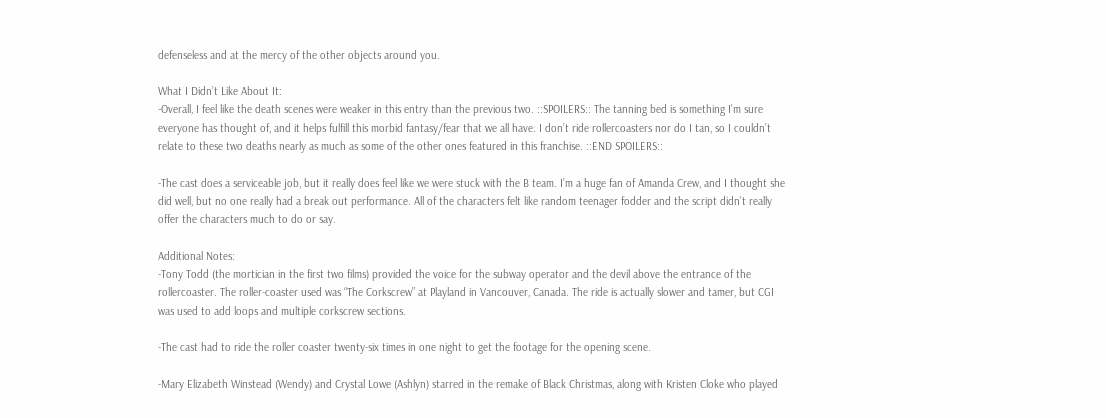defenseless and at the mercy of the other objects around you.

What I Didn’t Like About It:
-Overall, I feel like the death scenes were weaker in this entry than the previous two. ::SPOILERS:: The tanning bed is something I’m sure everyone has thought of, and it helps fulfill this morbid fantasy/fear that we all have. I don’t ride rollercoasters nor do I tan, so I couldn’t relate to these two deaths nearly as much as some of the other ones featured in this franchise. ::END SPOILERS::

-The cast does a serviceable job, but it really does feel like we were stuck with the B team. I’m a huge fan of Amanda Crew, and I thought she did well, but no one really had a break out performance. All of the characters felt like random teenager fodder and the script didn’t really offer the characters much to do or say.

Additional Notes:
-Tony Todd (the mortician in the first two films) provided the voice for the subway operator and the devil above the entrance of the rollercoaster. The roller-coaster used was “The Corkscrew” at Playland in Vancouver, Canada. The ride is actually slower and tamer, but CGI was used to add loops and multiple corkscrew sections.

-The cast had to ride the roller coaster twenty-six times in one night to get the footage for the opening scene.

-Mary Elizabeth Winstead (Wendy) and Crystal Lowe (Ashlyn) starred in the remake of Black Christmas, along with Kristen Cloke who played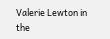Valerie Lewton in the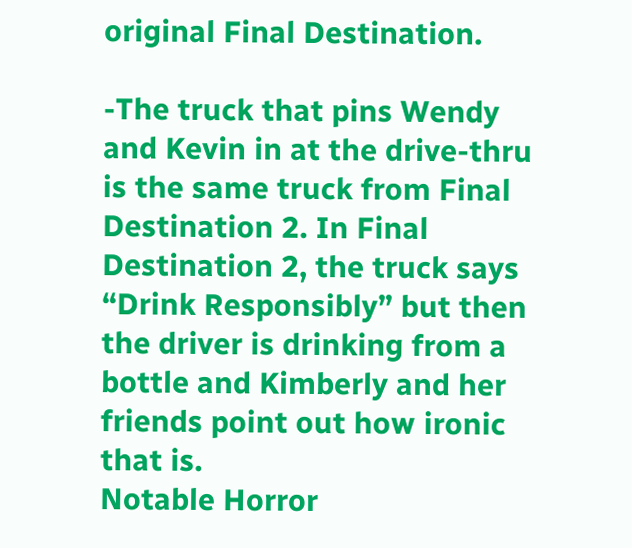original Final Destination.

-The truck that pins Wendy and Kevin in at the drive-thru is the same truck from Final Destination 2. In Final Destination 2, the truck says “Drink Responsibly” but then the driver is drinking from a bottle and Kimberly and her friends point out how ironic that is.
Notable Horror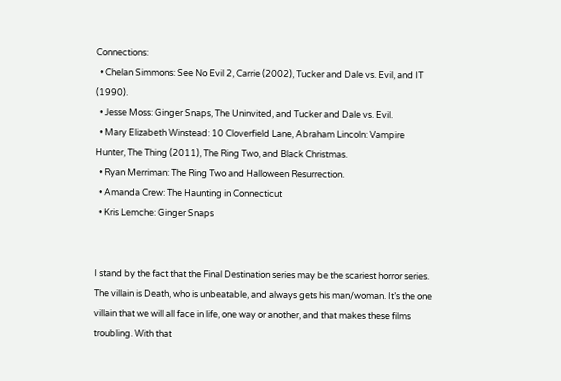Connections:
  • Chelan Simmons: See No Evil 2, Carrie (2002), Tucker and Dale vs. Evil, and IT (1990).
  • Jesse Moss: Ginger Snaps, The Uninvited, and Tucker and Dale vs. Evil.
  • Mary Elizabeth Winstead: 10 Cloverfield Lane, Abraham Lincoln: Vampire Hunter, The Thing (2011), The Ring Two, and Black Christmas.
  • Ryan Merriman: The Ring Two and Halloween Resurrection.
  • Amanda Crew: The Haunting in Connecticut
  • Kris Lemche: Ginger Snaps


I stand by the fact that the Final Destination series may be the scariest horror series. The villain is Death, who is unbeatable, and always gets his man/woman. It’s the one villain that we will all face in life, one way or another, and that makes these films troubling. With that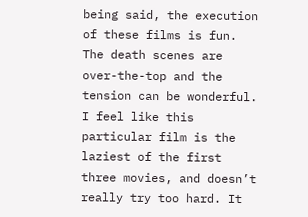being said, the execution of these films is fun. The death scenes are over-the-top and the tension can be wonderful. I feel like this particular film is the laziest of the first three movies, and doesn’t really try too hard. It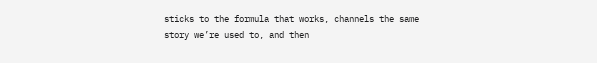sticks to the formula that works, channels the same story we’re used to, and then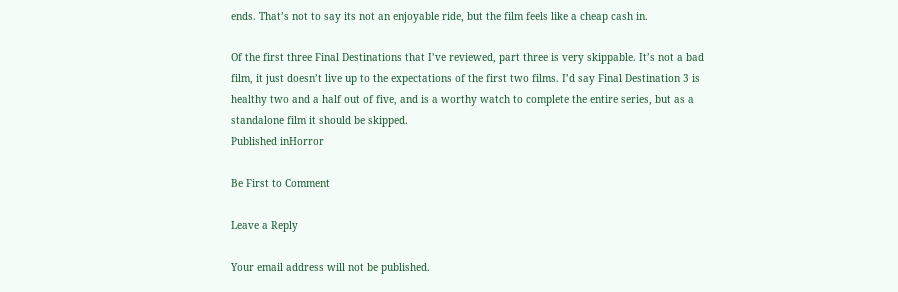ends. That’s not to say its not an enjoyable ride, but the film feels like a cheap cash in.

Of the first three Final Destinations that I’ve reviewed, part three is very skippable. It’s not a bad film, it just doesn’t live up to the expectations of the first two films. I’d say Final Destination 3 is healthy two and a half out of five, and is a worthy watch to complete the entire series, but as a standalone film it should be skipped.
Published inHorror

Be First to Comment

Leave a Reply

Your email address will not be published.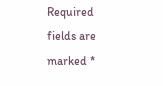Required fields are marked *